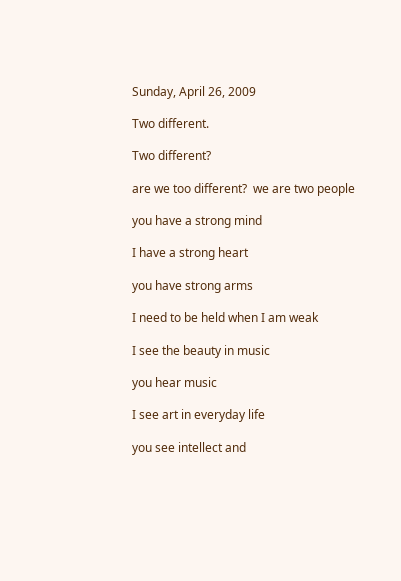Sunday, April 26, 2009

Two different.

Two different?

are we too different?  we are two people

you have a strong mind

I have a strong heart

you have strong arms

I need to be held when I am weak

I see the beauty in music

you hear music

I see art in everyday life

you see intellect and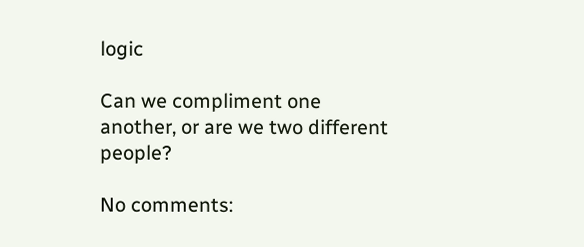logic

Can we compliment one another, or are we two different people?

No comments: